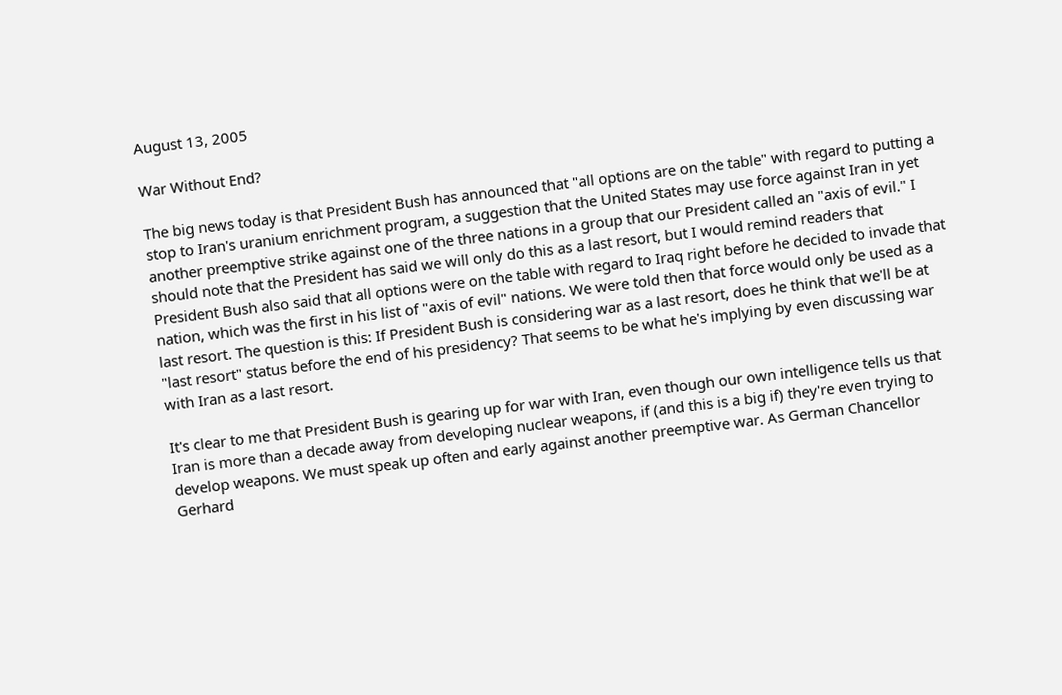August 13, 2005

War Without End?

The big news today is that President Bush has announced that "all options are on the table" with regard to putting a stop to Iran's uranium enrichment program, a suggestion that the United States may use force against Iran in yet another preemptive strike against one of the three nations in a group that our President called an "axis of evil." I should note that the President has said we will only do this as a last resort, but I would remind readers that President Bush also said that all options were on the table with regard to Iraq right before he decided to invade that nation, which was the first in his list of "axis of evil" nations. We were told then that force would only be used as a last resort. The question is this: If President Bush is considering war as a last resort, does he think that we'll be at "last resort" status before the end of his presidency? That seems to be what he's implying by even discussing war with Iran as a last resort.

It's clear to me that President Bush is gearing up for war with Iran, even though our own intelligence tells us that Iran is more than a decade away from developing nuclear weapons, if (and this is a big if) they're even trying to develop weapons. We must speak up often and early against another preemptive war. As German Chancellor Gerhard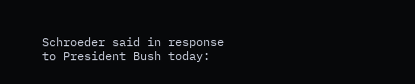Schroeder said in response to President Bush today: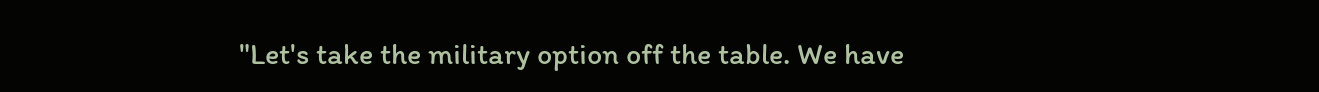"Let's take the military option off the table. We have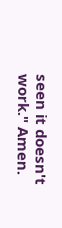seen it doesn't work." Amen.